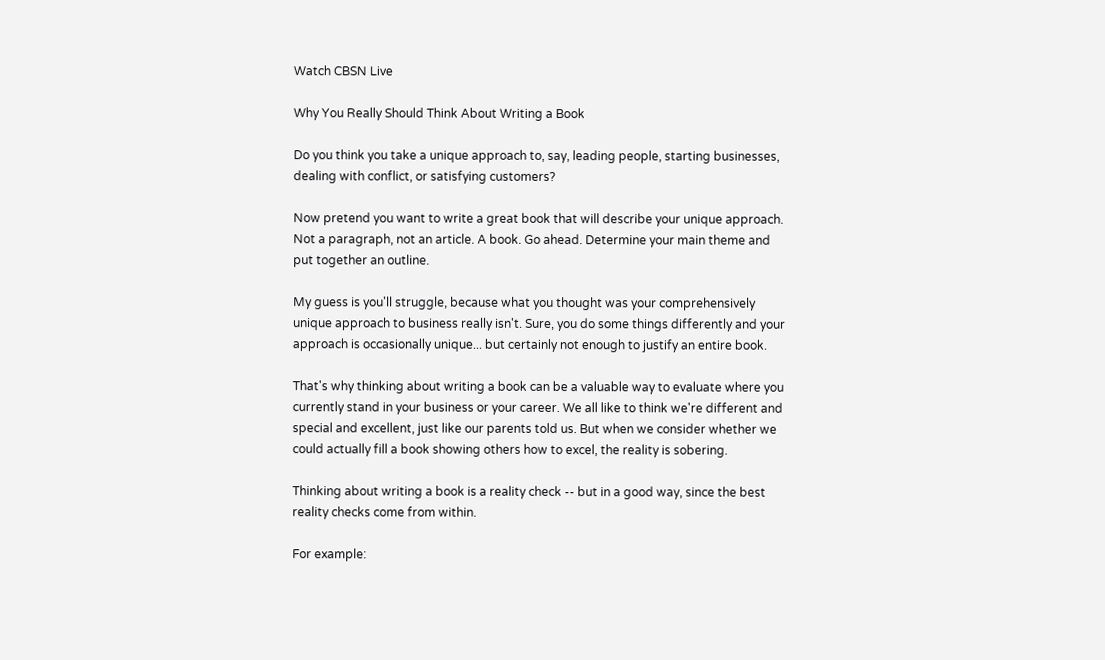Watch CBSN Live

Why You Really Should Think About Writing a Book

Do you think you take a unique approach to, say, leading people, starting businesses, dealing with conflict, or satisfying customers?

Now pretend you want to write a great book that will describe your unique approach. Not a paragraph, not an article. A book. Go ahead. Determine your main theme and put together an outline.

My guess is you'll struggle, because what you thought was your comprehensively unique approach to business really isn't. Sure, you do some things differently and your approach is occasionally unique... but certainly not enough to justify an entire book.

That's why thinking about writing a book can be a valuable way to evaluate where you currently stand in your business or your career. We all like to think we're different and special and excellent, just like our parents told us. But when we consider whether we could actually fill a book showing others how to excel, the reality is sobering.

Thinking about writing a book is a reality check -- but in a good way, since the best reality checks come from within.

For example: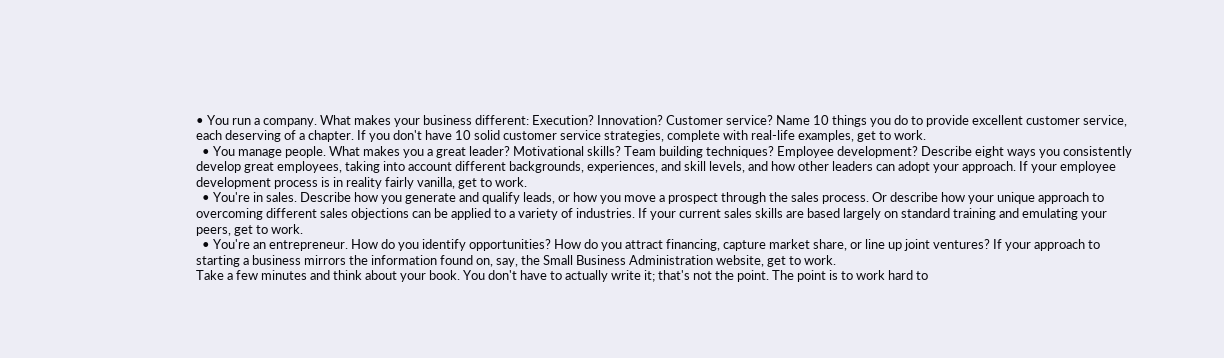• You run a company. What makes your business different: Execution? Innovation? Customer service? Name 10 things you do to provide excellent customer service, each deserving of a chapter. If you don't have 10 solid customer service strategies, complete with real-life examples, get to work.
  • You manage people. What makes you a great leader? Motivational skills? Team building techniques? Employee development? Describe eight ways you consistently develop great employees, taking into account different backgrounds, experiences, and skill levels, and how other leaders can adopt your approach. If your employee development process is in reality fairly vanilla, get to work.
  • You're in sales. Describe how you generate and qualify leads, or how you move a prospect through the sales process. Or describe how your unique approach to overcoming different sales objections can be applied to a variety of industries. If your current sales skills are based largely on standard training and emulating your peers, get to work.
  • You're an entrepreneur. How do you identify opportunities? How do you attract financing, capture market share, or line up joint ventures? If your approach to starting a business mirrors the information found on, say, the Small Business Administration website, get to work.
Take a few minutes and think about your book. You don't have to actually write it; that's not the point. The point is to work hard to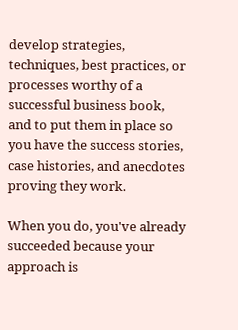develop strategies, techniques, best practices, or processes worthy of a successful business book, and to put them in place so you have the success stories, case histories, and anecdotes proving they work.

When you do, you've already succeeded because your approach is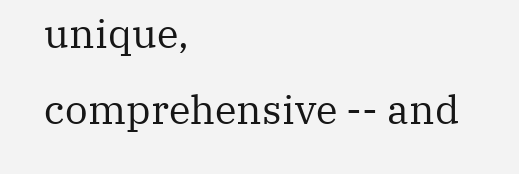unique, comprehensive -- and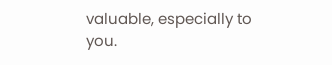valuable, especially to you.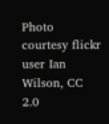Photo courtesy flickr user Ian Wilson, CC 2.0